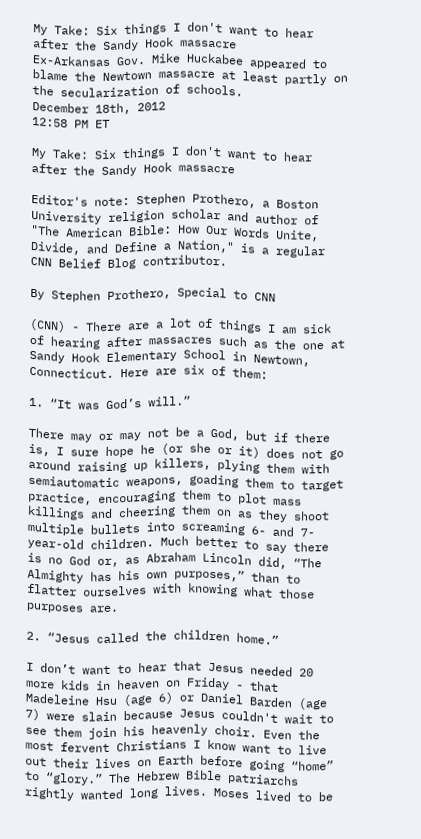My Take: Six things I don't want to hear after the Sandy Hook massacre
Ex-Arkansas Gov. Mike Huckabee appeared to blame the Newtown massacre at least partly on the secularization of schools.
December 18th, 2012
12:58 PM ET

My Take: Six things I don't want to hear after the Sandy Hook massacre

Editor's note: Stephen Prothero, a Boston University religion scholar and author of "The American Bible: How Our Words Unite, Divide, and Define a Nation," is a regular CNN Belief Blog contributor.

By Stephen Prothero, Special to CNN

(CNN) - There are a lot of things I am sick of hearing after massacres such as the one at Sandy Hook Elementary School in Newtown, Connecticut. Here are six of them:

1. “It was God’s will.”

There may or may not be a God, but if there is, I sure hope he (or she or it) does not go around raising up killers, plying them with semiautomatic weapons, goading them to target practice, encouraging them to plot mass killings and cheering them on as they shoot multiple bullets into screaming 6- and 7-year-old children. Much better to say there is no God or, as Abraham Lincoln did, “The Almighty has his own purposes,” than to flatter ourselves with knowing what those purposes are.

2. “Jesus called the children home.”

I don’t want to hear that Jesus needed 20 more kids in heaven on Friday - that Madeleine Hsu (age 6) or Daniel Barden (age 7) were slain because Jesus couldn't wait to see them join his heavenly choir. Even the most fervent Christians I know want to live out their lives on Earth before going “home” to “glory.” The Hebrew Bible patriarchs rightly wanted long lives. Moses lived to be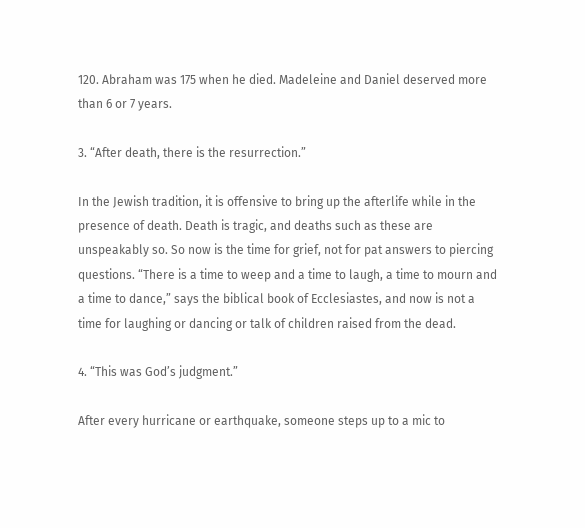120. Abraham was 175 when he died. Madeleine and Daniel deserved more than 6 or 7 years.

3. “After death, there is the resurrection.”

In the Jewish tradition, it is offensive to bring up the afterlife while in the presence of death. Death is tragic, and deaths such as these are unspeakably so. So now is the time for grief, not for pat answers to piercing questions. “There is a time to weep and a time to laugh, a time to mourn and a time to dance,” says the biblical book of Ecclesiastes, and now is not a time for laughing or dancing or talk of children raised from the dead.

4. “This was God’s judgment.”

After every hurricane or earthquake, someone steps up to a mic to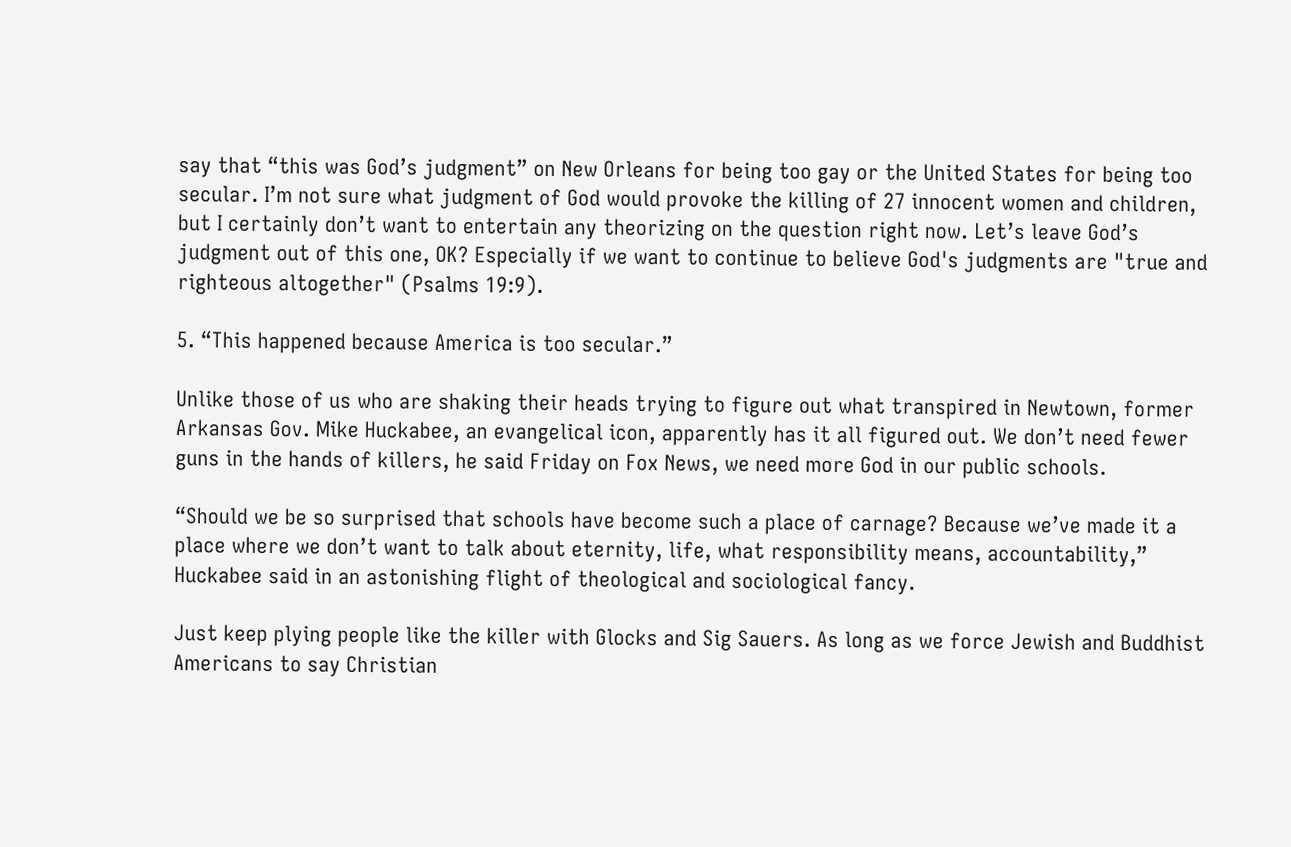say that “this was God’s judgment” on New Orleans for being too gay or the United States for being too secular. I’m not sure what judgment of God would provoke the killing of 27 innocent women and children, but I certainly don’t want to entertain any theorizing on the question right now. Let’s leave God’s judgment out of this one, OK? Especially if we want to continue to believe God's judgments are "true and righteous altogether" (Psalms 19:9).

5. “This happened because America is too secular.”

Unlike those of us who are shaking their heads trying to figure out what transpired in Newtown, former Arkansas Gov. Mike Huckabee, an evangelical icon, apparently has it all figured out. We don’t need fewer guns in the hands of killers, he said Friday on Fox News, we need more God in our public schools.

“Should we be so surprised that schools have become such a place of carnage? Because we’ve made it a place where we don’t want to talk about eternity, life, what responsibility means, accountability,” Huckabee said in an astonishing flight of theological and sociological fancy.

Just keep plying people like the killer with Glocks and Sig Sauers. As long as we force Jewish and Buddhist Americans to say Christian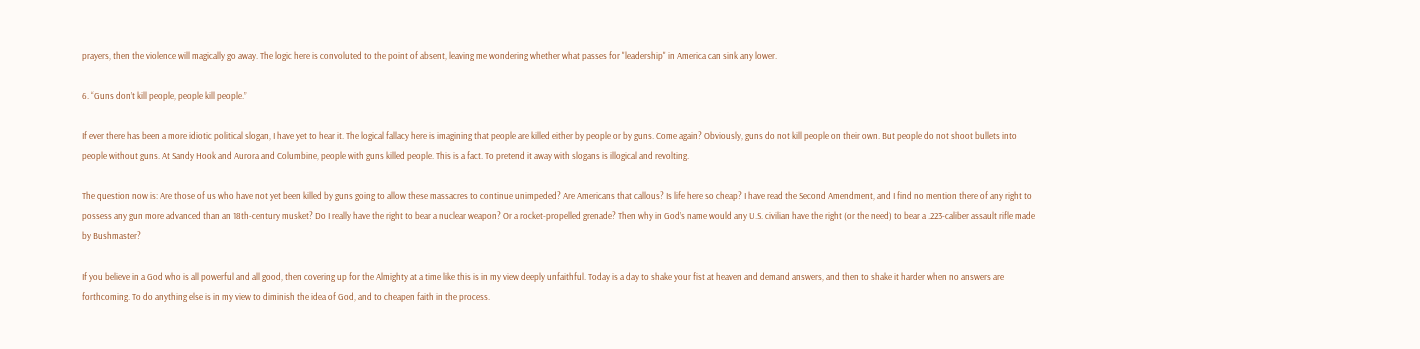prayers, then the violence will magically go away. The logic here is convoluted to the point of absent, leaving me wondering whether what passes for "leadership" in America can sink any lower.

6. “Guns don’t kill people, people kill people.”

If ever there has been a more idiotic political slogan, I have yet to hear it. The logical fallacy here is imagining that people are killed either by people or by guns. Come again? Obviously, guns do not kill people on their own. But people do not shoot bullets into people without guns. At Sandy Hook and Aurora and Columbine, people with guns killed people. This is a fact. To pretend it away with slogans is illogical and revolting.

The question now is: Are those of us who have not yet been killed by guns going to allow these massacres to continue unimpeded? Are Americans that callous? Is life here so cheap? I have read the Second Amendment, and I find no mention there of any right to possess any gun more advanced than an 18th-century musket? Do I really have the right to bear a nuclear weapon? Or a rocket-propelled grenade? Then why in God’s name would any U.S. civilian have the right (or the need) to bear a .223-caliber assault rifle made by Bushmaster?

If you believe in a God who is all powerful and all good, then covering up for the Almighty at a time like this is in my view deeply unfaithful. Today is a day to shake your fist at heaven and demand answers, and then to shake it harder when no answers are forthcoming. To do anything else is in my view to diminish the idea of God, and to cheapen faith in the process.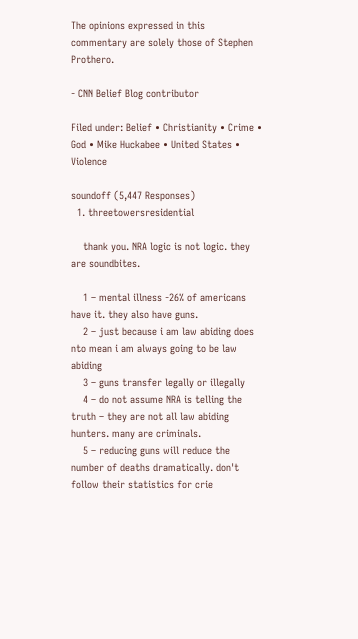The opinions expressed in this commentary are solely those of Stephen Prothero.

- CNN Belief Blog contributor

Filed under: Belief • Christianity • Crime • God • Mike Huckabee • United States • Violence

soundoff (5,447 Responses)
  1. threetowersresidential

    thank you. NRA logic is not logic. they are soundbites.

    1 – mental illness -26% of americans have it. they also have guns.
    2 – just because i am law abiding does nto mean i am always going to be law abiding
    3 – guns transfer legally or illegally
    4 – do not assume NRA is telling the truth – they are not all law abiding hunters. many are criminals.
    5 – reducing guns will reduce the number of deaths dramatically. don't follow their statistics for crie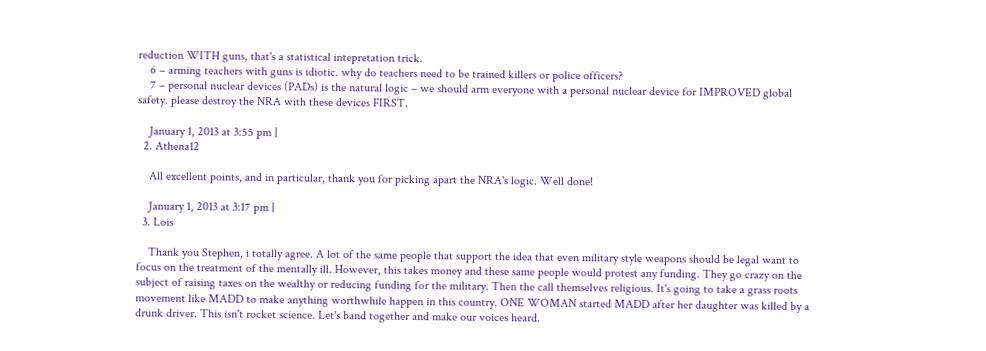reduction WITH guns, that's a statistical intepretation trick.
    6 – arming teachers with guns is idiotic. why do teachers need to be trained killers or police officers?
    7 – personal nuclear devices (PADs) is the natural logic – we should arm everyone with a personal nuclear device for IMPROVED global safety. please destroy the NRA with these devices FIRST.

    January 1, 2013 at 3:55 pm |
  2. Athena12

    All excellent points, and in particular, thank you for picking apart the NRA's logic. Well done!

    January 1, 2013 at 3:17 pm |
  3. Lois

    Thank you Stephen, i totally agree. A lot of the same people that support the idea that even military style weapons should be legal want to focus on the treatment of the mentally ill. However, this takes money and these same people would protest any funding. They go crazy on the subject of raising taxes on the wealthy or reducing funding for the military. Then the call themselves religious. It's going to take a grass roots movement like MADD to make anything worthwhile happen in this country. ONE WOMAN started MADD after her daughter was killed by a drunk driver. This isn't rocket science. Let's band together and make our voices heard.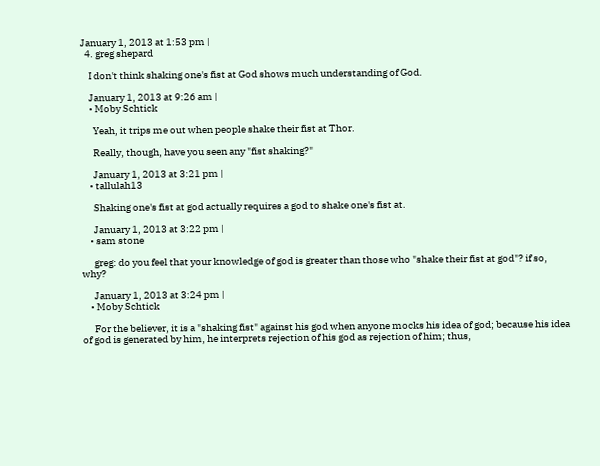January 1, 2013 at 1:53 pm |
  4. greg shepard

    I don't think shaking one's fist at God shows much understanding of God.

    January 1, 2013 at 9:26 am |
    • Moby Schtick

      Yeah, it trips me out when people shake their fist at Thor.

      Really, though, have you seen any "fist shaking?"

      January 1, 2013 at 3:21 pm |
    • tallulah13

      Shaking one's fist at god actually requires a god to shake one's fist at.

      January 1, 2013 at 3:22 pm |
    • sam stone

      greg: do you feel that your knowledge of god is greater than those who "shake their fist at god"? if so, why?

      January 1, 2013 at 3:24 pm |
    • Moby Schtick

      For the believer, it is a "shaking fist" against his god when anyone mocks his idea of god; because his idea of god is generated by him, he interprets rejection of his god as rejection of him; thus,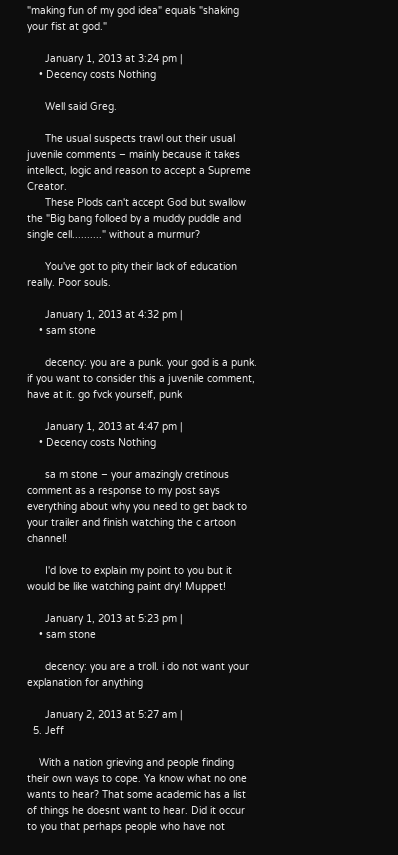"making fun of my god idea" equals "shaking your fist at god."

      January 1, 2013 at 3:24 pm |
    • Decency costs Nothing

      Well said Greg.

      The usual suspects trawl out their usual juvenile comments – mainly because it takes intellect, logic and reason to accept a Supreme Creator.
      These Plods can't accept God but swallow the "Big bang folloed by a muddy puddle and single cell.........." without a murmur?

      You've got to pity their lack of education really. Poor souls.

      January 1, 2013 at 4:32 pm |
    • sam stone

      decency: you are a punk. your god is a punk. if you want to consider this a juvenile comment, have at it. go fvck yourself, punk

      January 1, 2013 at 4:47 pm |
    • Decency costs Nothing

      sa m stone – your amazingly cretinous comment as a response to my post says everything about why you need to get back to your trailer and finish watching the c artoon channel!

      I'd love to explain my point to you but it would be like watching paint dry! Muppet!

      January 1, 2013 at 5:23 pm |
    • sam stone

      decency: you are a troll. i do not want your explanation for anything

      January 2, 2013 at 5:27 am |
  5. Jeff

    With a nation grieving and people finding their own ways to cope. Ya know what no one wants to hear? That some academic has a list of things he doesnt want to hear. Did it occur to you that perhaps people who have not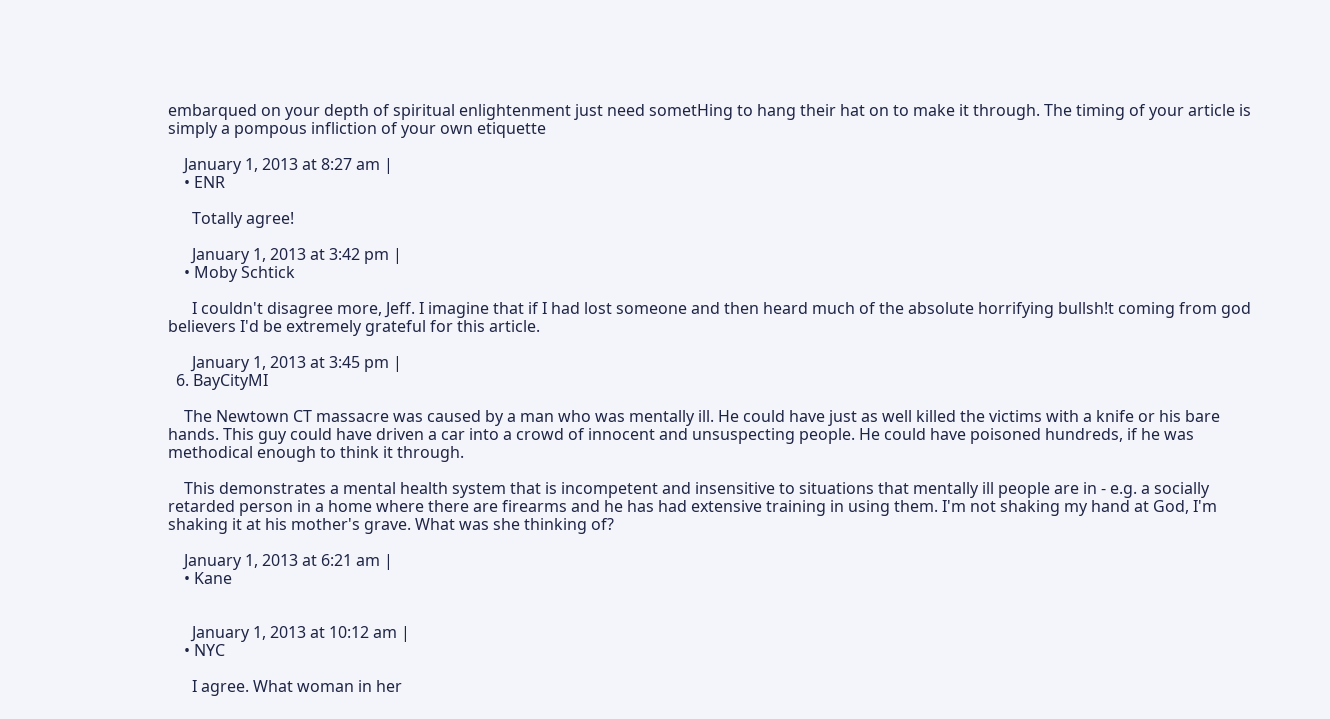embarqued on your depth of spiritual enlightenment just need sometHing to hang their hat on to make it through. The timing of your article is simply a pompous infliction of your own etiquette

    January 1, 2013 at 8:27 am |
    • ENR

      Totally agree!

      January 1, 2013 at 3:42 pm |
    • Moby Schtick

      I couldn't disagree more, Jeff. I imagine that if I had lost someone and then heard much of the absolute horrifying bullsh!t coming from god believers I'd be extremely grateful for this article.

      January 1, 2013 at 3:45 pm |
  6. BayCityMI

    The Newtown CT massacre was caused by a man who was mentally ill. He could have just as well killed the victims with a knife or his bare hands. This guy could have driven a car into a crowd of innocent and unsuspecting people. He could have poisoned hundreds, if he was methodical enough to think it through.

    This demonstrates a mental health system that is incompetent and insensitive to situations that mentally ill people are in - e.g. a socially retarded person in a home where there are firearms and he has had extensive training in using them. I'm not shaking my hand at God, I'm shaking it at his mother's grave. What was she thinking of?

    January 1, 2013 at 6:21 am |
    • Kane


      January 1, 2013 at 10:12 am |
    • NYC

      I agree. What woman in her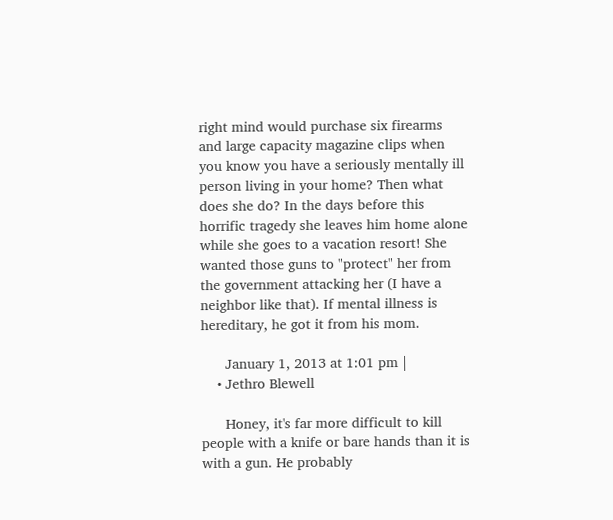right mind would purchase six firearms and large capacity magazine clips when you know you have a seriously mentally ill person living in your home? Then what does she do? In the days before this horrific tragedy she leaves him home alone while she goes to a vacation resort! She wanted those guns to "protect" her from the government attacking her (I have a neighbor like that). If mental illness is hereditary, he got it from his mom.

      January 1, 2013 at 1:01 pm |
    • Jethro Blewell

      Honey, it's far more difficult to kill people with a knife or bare hands than it is with a gun. He probably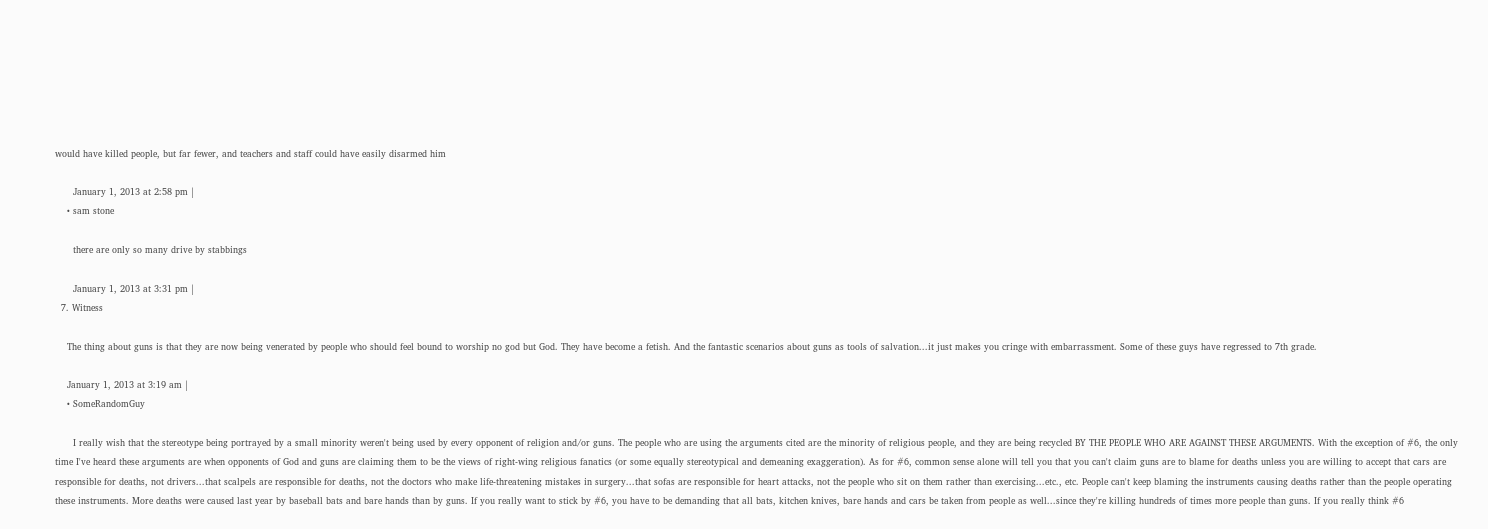would have killed people, but far fewer, and teachers and staff could have easily disarmed him

      January 1, 2013 at 2:58 pm |
    • sam stone

      there are only so many drive by stabbings

      January 1, 2013 at 3:31 pm |
  7. Witness

    The thing about guns is that they are now being venerated by people who should feel bound to worship no god but God. They have become a fetish. And the fantastic scenarios about guns as tools of salvation...it just makes you cringe with embarrassment. Some of these guys have regressed to 7th grade.

    January 1, 2013 at 3:19 am |
    • SomeRandomGuy

      I really wish that the stereotype being portrayed by a small minority weren't being used by every opponent of religion and/or guns. The people who are using the arguments cited are the minority of religious people, and they are being recycled BY THE PEOPLE WHO ARE AGAINST THESE ARGUMENTS. With the exception of #6, the only time I've heard these arguments are when opponents of God and guns are claiming them to be the views of right-wing religious fanatics (or some equally stereotypical and demeaning exaggeration). As for #6, common sense alone will tell you that you can't claim guns are to blame for deaths unless you are willing to accept that cars are responsible for deaths, not drivers...that scalpels are responsible for deaths, not the doctors who make life-threatening mistakes in surgery...that sofas are responsible for heart attacks, not the people who sit on them rather than exercising...etc., etc. People can't keep blaming the instruments causing deaths rather than the people operating these instruments. More deaths were caused last year by baseball bats and bare hands than by guns. If you really want to stick by #6, you have to be demanding that all bats, kitchen knives, bare hands and cars be taken from people as well...since they're killing hundreds of times more people than guns. If you really think #6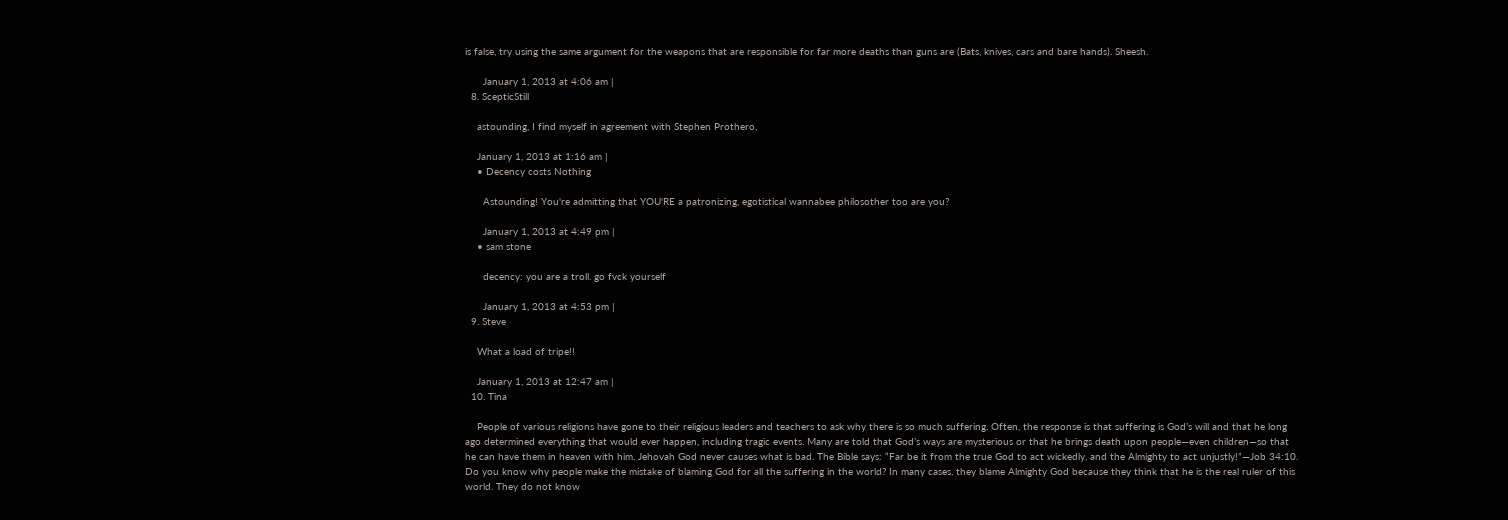is false, try using the same argument for the weapons that are responsible for far more deaths than guns are (Bats, knives, cars and bare hands). Sheesh.

      January 1, 2013 at 4:06 am |
  8. ScepticStill

    astounding, I find myself in agreement with Stephen Prothero,

    January 1, 2013 at 1:16 am |
    • Decency costs Nothing

      Astounding! You're admitting that YOU'RE a patronizing, egotistical wannabee philosother too are you?

      January 1, 2013 at 4:49 pm |
    • sam stone

      decency: you are a troll. go fvck yourself

      January 1, 2013 at 4:53 pm |
  9. Steve

    What a load of tripe!!

    January 1, 2013 at 12:47 am |
  10. Tina

    People of various religions have gone to their religious leaders and teachers to ask why there is so much suffering. Often, the response is that suffering is God’s will and that he long ago determined everything that would ever happen, including tragic events. Many are told that God’s ways are mysterious or that he brings death upon people—even children—so that he can have them in heaven with him. Jehovah God never causes what is bad. The Bible says: “Far be it from the true God to act wickedly, and the Almighty to act unjustly!”—Job 34:10. Do you know why people make the mistake of blaming God for all the suffering in the world? In many cases, they blame Almighty God because they think that he is the real ruler of this world. They do not know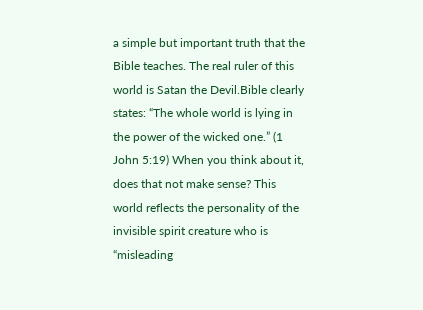a simple but important truth that the Bible teaches. The real ruler of this world is Satan the Devil.Bible clearly states: “The whole world is lying in the power of the wicked one.” (1 John 5:19) When you think about it, does that not make sense? This world reflects the personality of the invisible spirit creature who is “misleading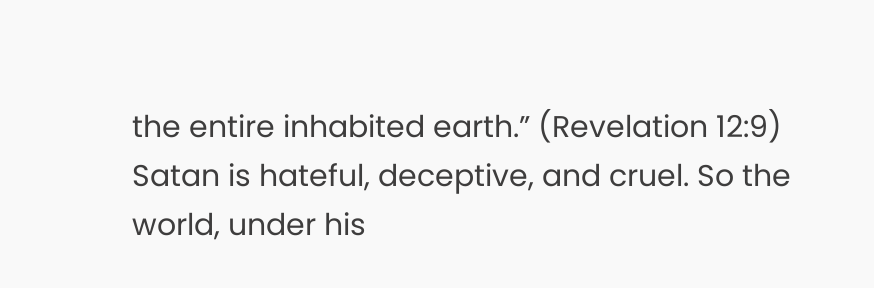the entire inhabited earth.” (Revelation 12:9) Satan is hateful, deceptive, and cruel. So the world, under his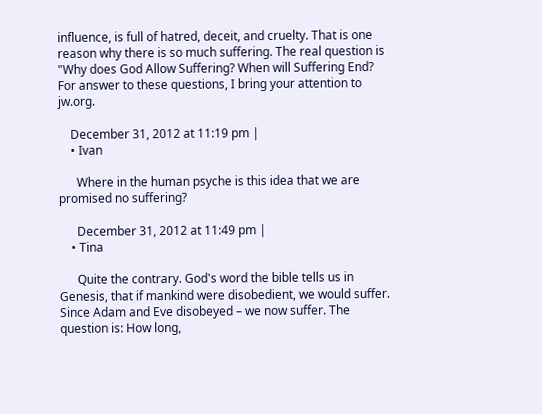influence, is full of hatred, deceit, and cruelty. That is one reason why there is so much suffering. The real question is "Why does God Allow Suffering? When will Suffering End? For answer to these questions, I bring your attention to jw.org.

    December 31, 2012 at 11:19 pm |
    • Ivan

      Where in the human psyche is this idea that we are promised no suffering?

      December 31, 2012 at 11:49 pm |
    • Tina

      Quite the contrary. God's word the bible tells us in Genesis, that if mankind were disobedient, we would suffer. Since Adam and Eve disobeyed – we now suffer. The question is: How long,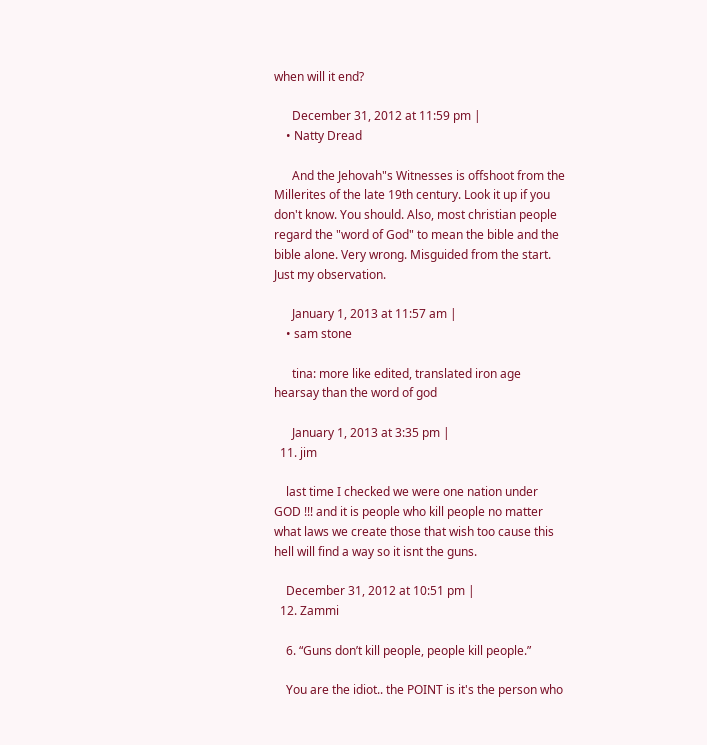when will it end?

      December 31, 2012 at 11:59 pm |
    • Natty Dread

      And the Jehovah"s Witnesses is offshoot from the Millerites of the late 19th century. Look it up if you don't know. You should. Also, most christian people regard the "word of God" to mean the bible and the bible alone. Very wrong. Misguided from the start. Just my observation.

      January 1, 2013 at 11:57 am |
    • sam stone

      tina: more like edited, translated iron age hearsay than the word of god

      January 1, 2013 at 3:35 pm |
  11. jim

    last time I checked we were one nation under GOD !!! and it is people who kill people no matter what laws we create those that wish too cause this hell will find a way so it isnt the guns.

    December 31, 2012 at 10:51 pm |
  12. Zammi

    6. “Guns don’t kill people, people kill people.”

    You are the idiot.. the POINT is it's the person who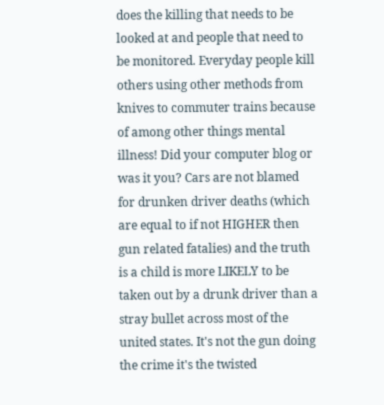does the killing that needs to be looked at and people that need to be monitored. Everyday people kill others using other methods from knives to commuter trains because of among other things mental illness! Did your computer blog or was it you? Cars are not blamed for drunken driver deaths (which are equal to if not HIGHER then gun related fatalies) and the truth is a child is more LIKELY to be taken out by a drunk driver than a stray bullet across most of the united states. It's not the gun doing the crime it's the twisted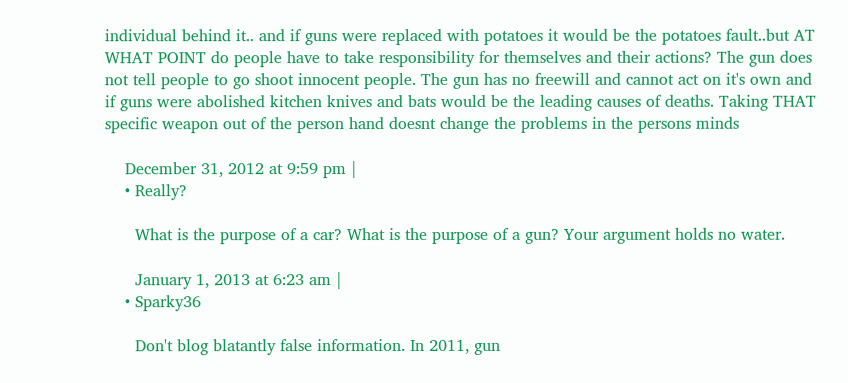individual behind it.. and if guns were replaced with potatoes it would be the potatoes fault..but AT WHAT POINT do people have to take responsibility for themselves and their actions? The gun does not tell people to go shoot innocent people. The gun has no freewill and cannot act on it's own and if guns were abolished kitchen knives and bats would be the leading causes of deaths. Taking THAT specific weapon out of the person hand doesnt change the problems in the persons minds

    December 31, 2012 at 9:59 pm |
    • Really?

      What is the purpose of a car? What is the purpose of a gun? Your argument holds no water.

      January 1, 2013 at 6:23 am |
    • Sparky36

      Don't blog blatantly false information. In 2011, gun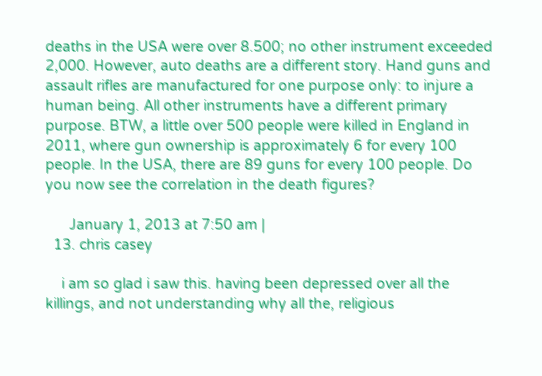deaths in the USA were over 8.500; no other instrument exceeded 2,000. However, auto deaths are a different story. Hand guns and assault rifles are manufactured for one purpose only: to injure a human being. All other instruments have a different primary purpose. BTW, a little over 500 people were killed in England in 2011, where gun ownership is approximately 6 for every 100 people. In the USA, there are 89 guns for every 100 people. Do you now see the correlation in the death figures?

      January 1, 2013 at 7:50 am |
  13. chris casey

    i am so glad i saw this. having been depressed over all the killings, and not understanding why all the, religious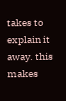takes to explain it away. this makes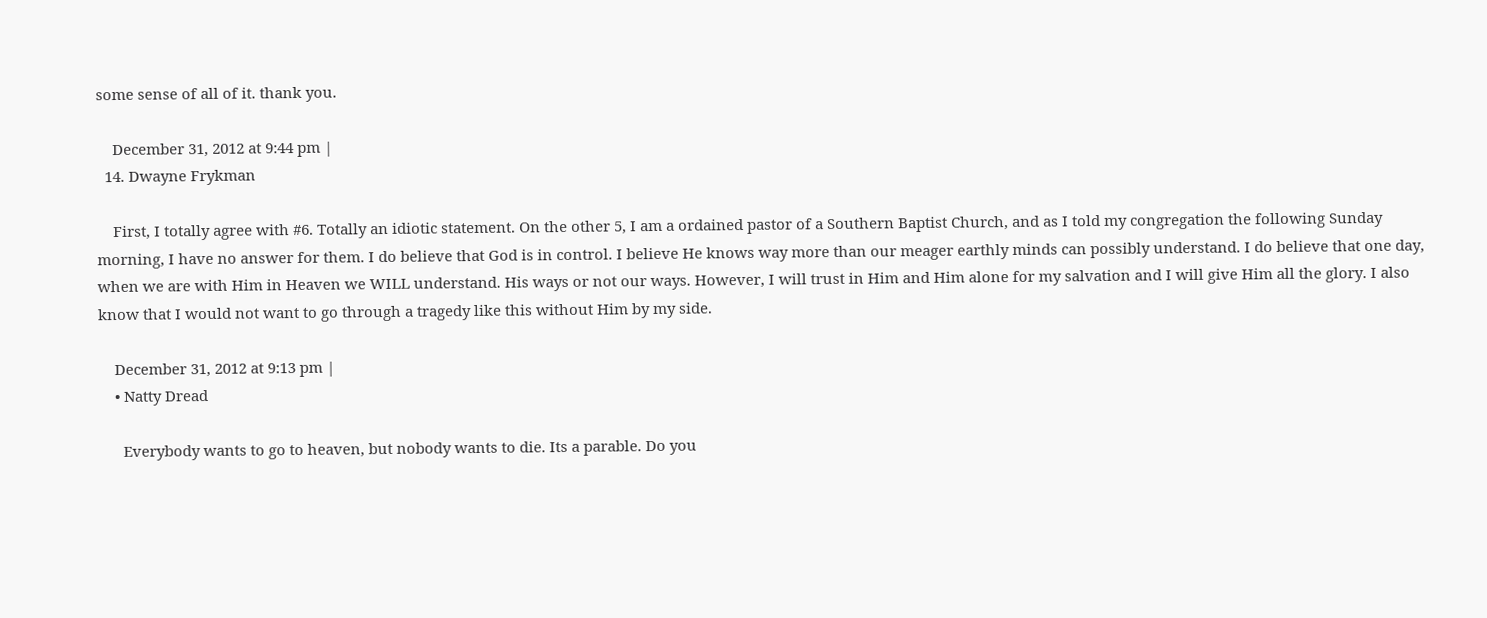some sense of all of it. thank you.

    December 31, 2012 at 9:44 pm |
  14. Dwayne Frykman

    First, I totally agree with #6. Totally an idiotic statement. On the other 5, I am a ordained pastor of a Southern Baptist Church, and as I told my congregation the following Sunday morning, I have no answer for them. I do believe that God is in control. I believe He knows way more than our meager earthly minds can possibly understand. I do believe that one day, when we are with Him in Heaven we WILL understand. His ways or not our ways. However, I will trust in Him and Him alone for my salvation and I will give Him all the glory. I also know that I would not want to go through a tragedy like this without Him by my side.

    December 31, 2012 at 9:13 pm |
    • Natty Dread

      Everybody wants to go to heaven, but nobody wants to die. Its a parable. Do you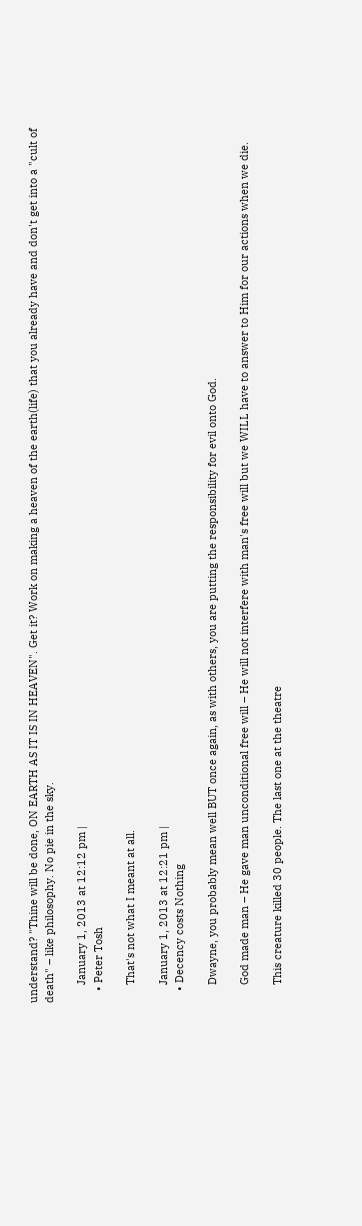understand? "Thine will be done, ON EARTH AS IT IS IN HEAVEN". Get it? Work on making a heaven of the earth(life) that you already have and don't get into a "cult of death" – like philosophy. No pie in the sky.

      January 1, 2013 at 12:12 pm |
    • Peter Tosh

      That's not what I meant at all.

      January 1, 2013 at 12:21 pm |
    • Decency costs Nothing

      Dwayne, you probably mean well BUT once again, as with others, you are putting the responsibility for evil onto God.

      God made man – He gave man unconditional free will – He will not interfere with man's free will but we WILL have to answer to Him for our actions when we die.

      This creature killed 30 people. The last one at the theatre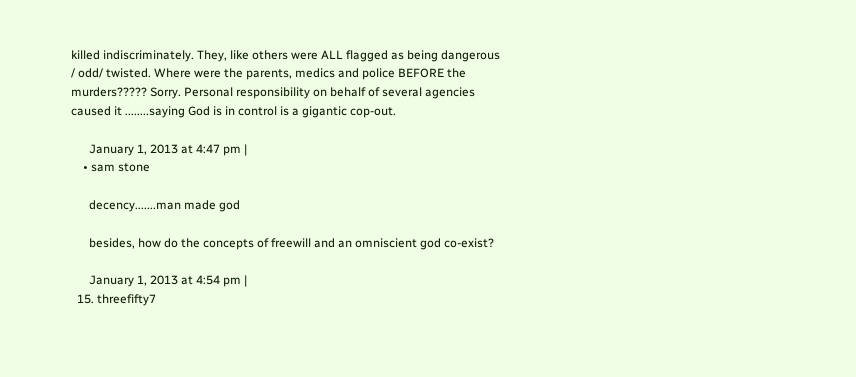killed indiscriminately. They, like others were ALL flagged as being dangerous / odd/ twisted. Where were the parents, medics and police BEFORE the murders????? Sorry. Personal responsibility on behalf of several agencies caused it ........saying God is in control is a gigantic cop-out.

      January 1, 2013 at 4:47 pm |
    • sam stone

      decency.......man made god

      besides, how do the concepts of freewill and an omniscient god co-exist?

      January 1, 2013 at 4:54 pm |
  15. threefifty7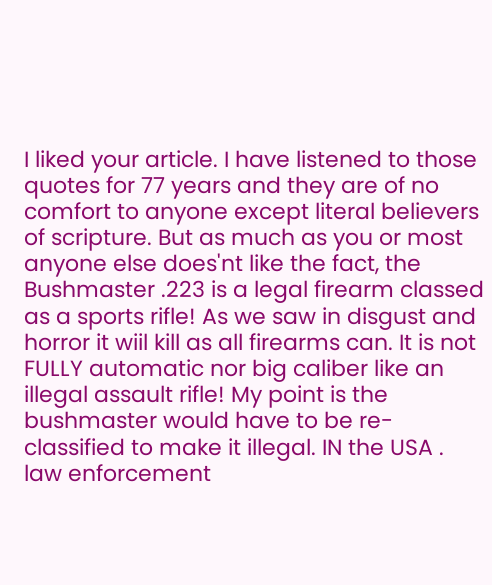I liked your article. I have listened to those quotes for 77 years and they are of no comfort to anyone except literal believers of scripture. But as much as you or most anyone else does'nt like the fact, the Bushmaster .223 is a legal firearm classed as a sports rifle! As we saw in disgust and horror it wiil kill as all firearms can. It is not FULLY automatic nor big caliber like an illegal assault rifle! My point is the bushmaster would have to be re-classified to make it illegal. IN the USA . law enforcement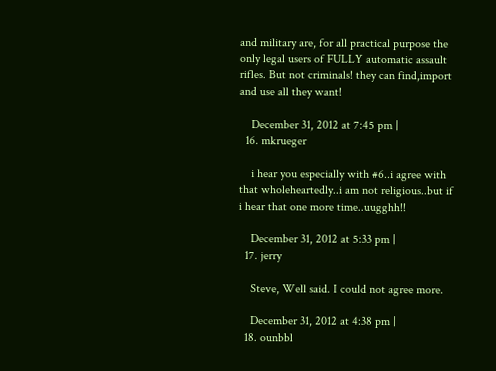and military are, for all practical purpose the only legal users of FULLY automatic assault rifles. But not criminals! they can find,import and use all they want!

    December 31, 2012 at 7:45 pm |
  16. mkrueger

    i hear you especially with #6..i agree with that wholeheartedly..i am not religious..but if i hear that one more time..uugghh!!

    December 31, 2012 at 5:33 pm |
  17. jerry

    Steve, Well said. I could not agree more.

    December 31, 2012 at 4:38 pm |
  18. ounbbl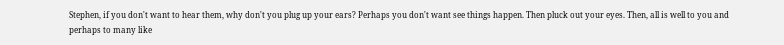Stephen, if you don't want to hear them, why don't you plug up your ears? Perhaps you don't want see things happen. Then pluck out your eyes. Then, all is well to you and perhaps to many like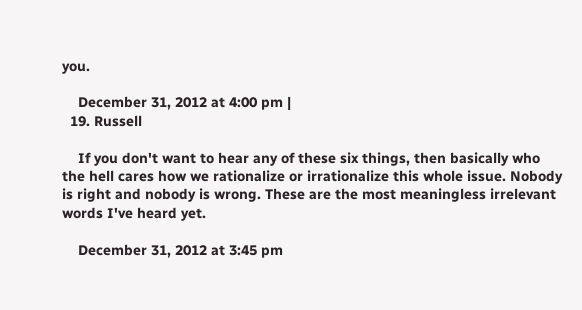you.

    December 31, 2012 at 4:00 pm |
  19. Russell

    If you don't want to hear any of these six things, then basically who the hell cares how we rationalize or irrationalize this whole issue. Nobody is right and nobody is wrong. These are the most meaningless irrelevant words I've heard yet.

    December 31, 2012 at 3:45 pm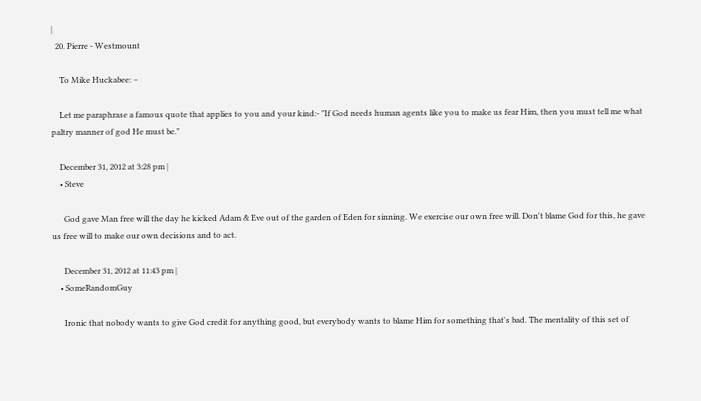|
  20. Pierre - Westmount

    To Mike Huckabee: –

    Let me paraphrase a famous quote that applies to you and your kind:- "If God needs human agents like you to make us fear Him, then you must tell me what paltry manner of god He must be."

    December 31, 2012 at 3:28 pm |
    • Steve

      God gave Man free will the day he kicked Adam & Eve out of the garden of Eden for sinning. We exercise our own free will. Don't blame God for this, he gave us free will to make our own decisions and to act.

      December 31, 2012 at 11:43 pm |
    • SomeRandomGuy

      Ironic that nobody wants to give God credit for anything good, but everybody wants to blame Him for something that's bad. The mentality of this set of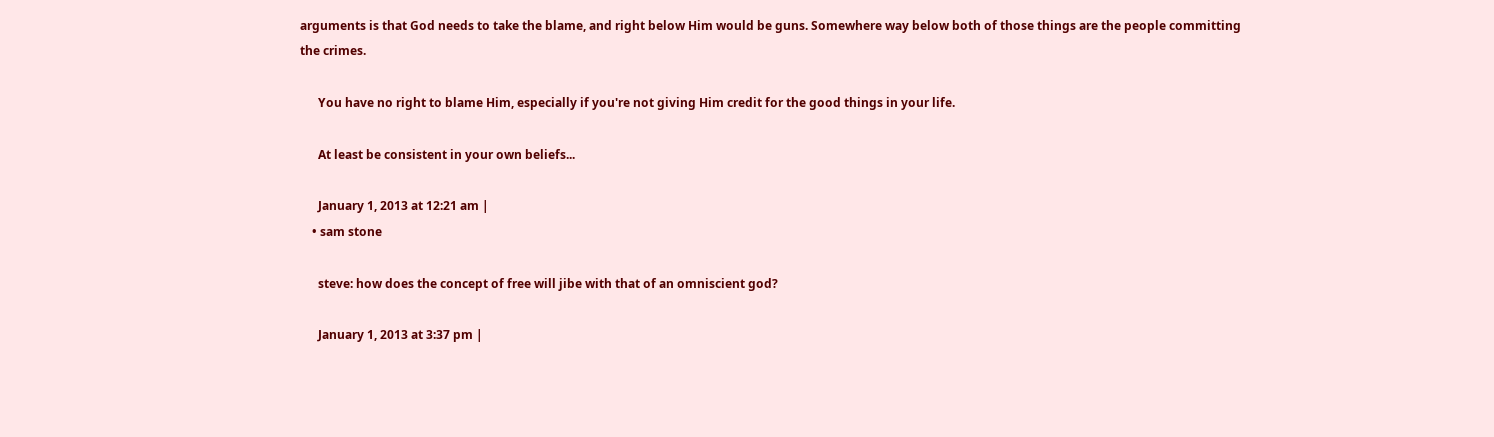arguments is that God needs to take the blame, and right below Him would be guns. Somewhere way below both of those things are the people committing the crimes.

      You have no right to blame Him, especially if you're not giving Him credit for the good things in your life.

      At least be consistent in your own beliefs...

      January 1, 2013 at 12:21 am |
    • sam stone

      steve: how does the concept of free will jibe with that of an omniscient god?

      January 1, 2013 at 3:37 pm |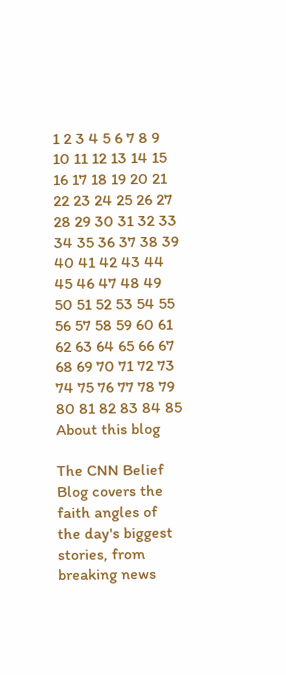1 2 3 4 5 6 7 8 9 10 11 12 13 14 15 16 17 18 19 20 21 22 23 24 25 26 27 28 29 30 31 32 33 34 35 36 37 38 39 40 41 42 43 44 45 46 47 48 49 50 51 52 53 54 55 56 57 58 59 60 61 62 63 64 65 66 67 68 69 70 71 72 73 74 75 76 77 78 79 80 81 82 83 84 85
About this blog

The CNN Belief Blog covers the faith angles of the day's biggest stories, from breaking news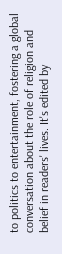to politics to entertainment, fostering a global conversation about the role of religion and belief in readers' lives. It's edited by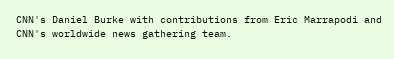CNN's Daniel Burke with contributions from Eric Marrapodi and CNN's worldwide news gathering team.